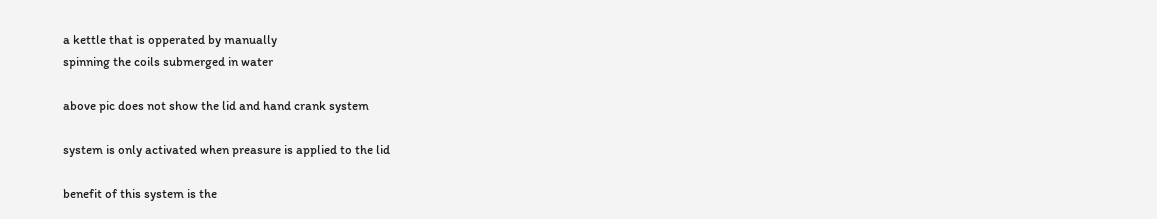a kettle that is opperated by manually
spinning the coils submerged in water

above pic does not show the lid and hand crank system

system is only activated when preasure is applied to the lid

benefit of this system is the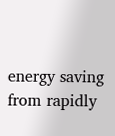energy saving from rapidly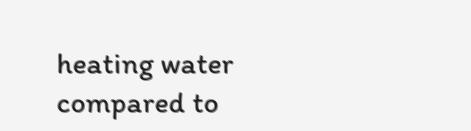heating water compared to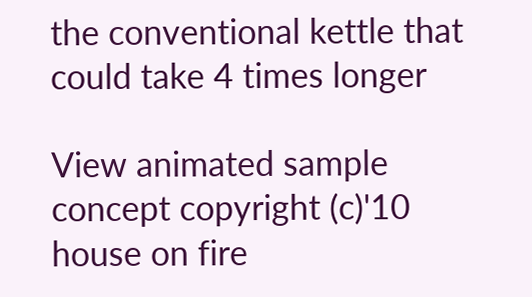the conventional kettle that
could take 4 times longer

View animated sample
concept copyright (c)'10 house on fire